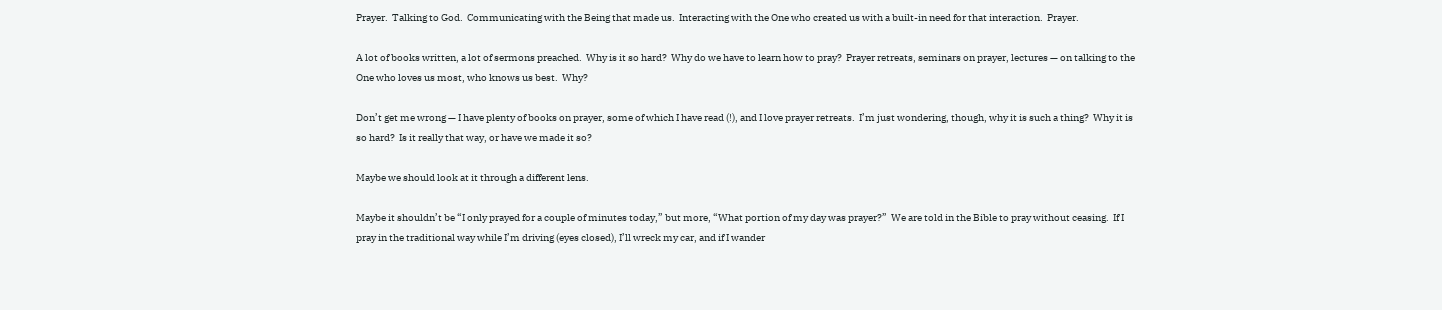Prayer.  Talking to God.  Communicating with the Being that made us.  Interacting with the One who created us with a built-in need for that interaction.  Prayer.

A lot of books written, a lot of sermons preached.  Why is it so hard?  Why do we have to learn how to pray?  Prayer retreats, seminars on prayer, lectures — on talking to the One who loves us most, who knows us best.  Why?

Don’t get me wrong — I have plenty of books on prayer, some of which I have read (!), and I love prayer retreats.  I’m just wondering, though, why it is such a thing?  Why it is so hard?  Is it really that way, or have we made it so?

Maybe we should look at it through a different lens.

Maybe it shouldn’t be “I only prayed for a couple of minutes today,” but more, “What portion of my day was prayer?”  We are told in the Bible to pray without ceasing.  If I pray in the traditional way while I’m driving (eyes closed), I’ll wreck my car, and if I wander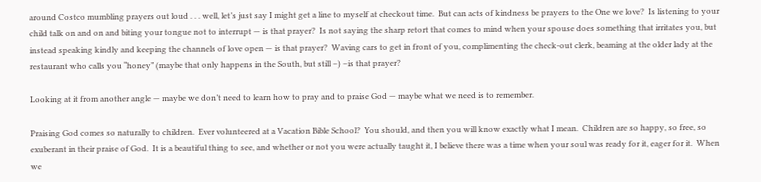around Costco mumbling prayers out loud . . . well, let’s just say I might get a line to myself at checkout time.  But can acts of kindness be prayers to the One we love?  Is listening to your child talk on and on and biting your tongue not to interrupt — is that prayer?  Is not saying the sharp retort that comes to mind when your spouse does something that irritates you, but instead speaking kindly and keeping the channels of love open — is that prayer?  Waving cars to get in front of you, complimenting the check-out clerk, beaming at the older lady at the restaurant who calls you “honey” (maybe that only happens in the South, but still –) –is that prayer?

Looking at it from another angle — maybe we don’t need to learn how to pray and to praise God — maybe what we need is to remember.

Praising God comes so naturally to children.  Ever volunteered at a Vacation Bible School?  You should, and then you will know exactly what I mean.  Children are so happy, so free, so exuberant in their praise of God.  It is a beautiful thing to see, and whether or not you were actually taught it, I believe there was a time when your soul was ready for it, eager for it.  When we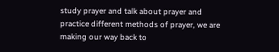study prayer and talk about prayer and practice different methods of prayer, we are making our way back to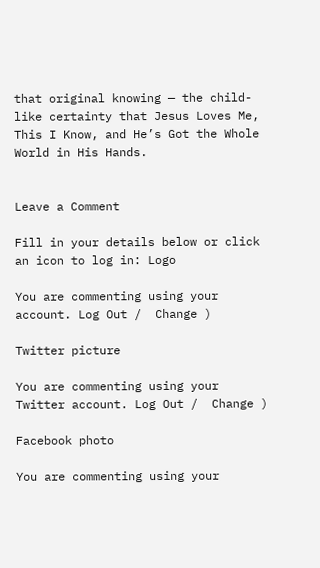that original knowing — the child-like certainty that Jesus Loves Me, This I Know, and He’s Got the Whole World in His Hands.


Leave a Comment

Fill in your details below or click an icon to log in: Logo

You are commenting using your account. Log Out /  Change )

Twitter picture

You are commenting using your Twitter account. Log Out /  Change )

Facebook photo

You are commenting using your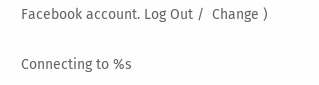Facebook account. Log Out /  Change )

Connecting to %s